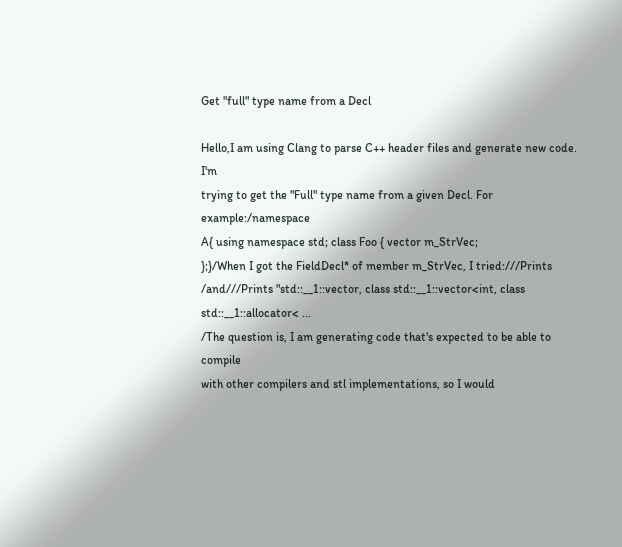Get "full" type name from a Decl

Hello,I am using Clang to parse C++ header files and generate new code. I'm
trying to get the "Full" type name from a given Decl. For example:/namespace
A{ using namespace std; class Foo { vector m_StrVec;
};}/When I got the FieldDecl* of member m_StrVec, I tried:///Prints
/and///Prints "std::__1::vector, class std::__1::vector<int, class
std::__1::allocator< ...
/The question is, I am generating code that's expected to be able to compile
with other compilers and stl implementations, so I would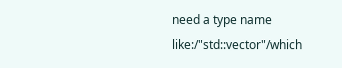need a type name
like:/"std::vector"/which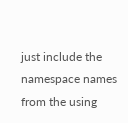just include the namespace names from the using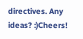directives. Any ideas? :)Cheers!